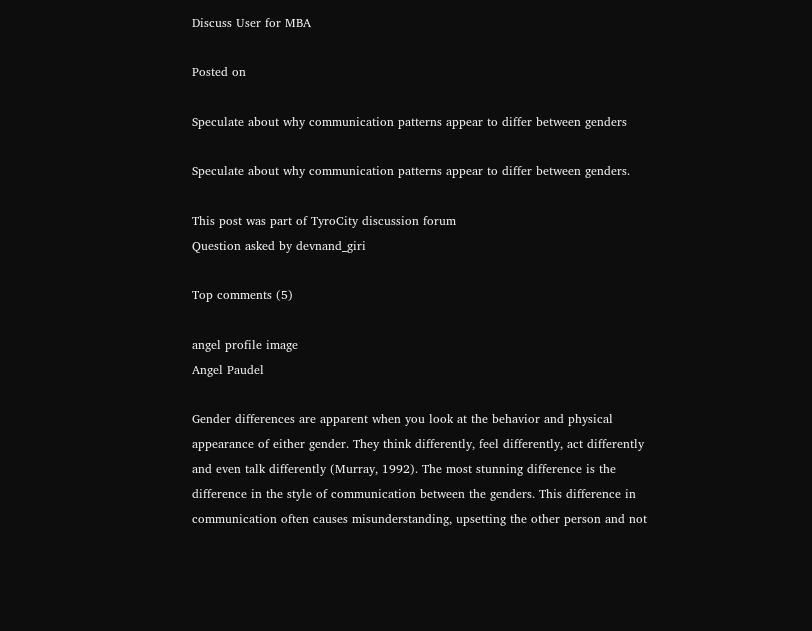Discuss User for MBA

Posted on

Speculate about why communication patterns appear to differ between genders

Speculate about why communication patterns appear to differ between genders.

This post was part of TyroCity discussion forum
Question asked by devnand_giri

Top comments (5)

angel profile image
Angel Paudel

Gender differences are apparent when you look at the behavior and physical appearance of either gender. They think differently, feel differently, act differently and even talk differently (Murray, 1992). The most stunning difference is the difference in the style of communication between the genders. This difference in communication often causes misunderstanding, upsetting the other person and not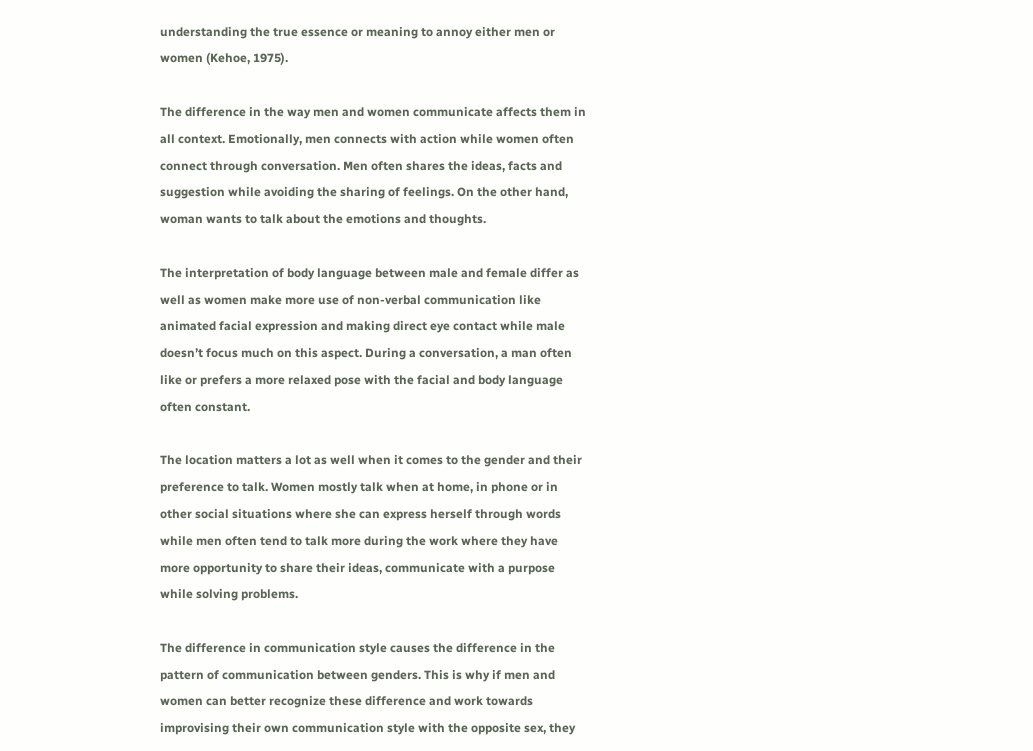understanding the true essence or meaning to annoy either men or women (Kehoe, 1975).

The difference in the way men and women communicate affects them in all context. Emotionally, men connects with action while women often connect through conversation. Men often shares the ideas, facts and suggestion while avoiding the sharing of feelings. On the other hand, woman wants to talk about the emotions and thoughts.

The interpretation of body language between male and female differ as well as women make more use of non-verbal communication like animated facial expression and making direct eye contact while male doesn’t focus much on this aspect. During a conversation, a man often like or prefers a more relaxed pose with the facial and body language often constant.

The location matters a lot as well when it comes to the gender and their preference to talk. Women mostly talk when at home, in phone or in other social situations where she can express herself through words while men often tend to talk more during the work where they have more opportunity to share their ideas, communicate with a purpose while solving problems.

The difference in communication style causes the difference in the pattern of communication between genders. This is why if men and women can better recognize these difference and work towards improvising their own communication style with the opposite sex, they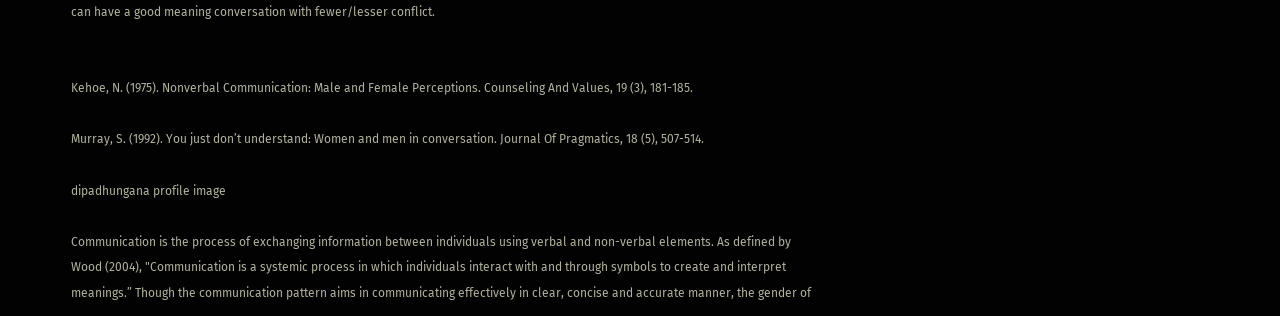can have a good meaning conversation with fewer/lesser conflict.


Kehoe, N. (1975). Nonverbal Communication: Male and Female Perceptions. Counseling And Values, 19 (3), 181-185.

Murray, S. (1992). You just don’t understand: Women and men in conversation. Journal Of Pragmatics, 18 (5), 507-514.

dipadhungana profile image

Communication is the process of exchanging information between individuals using verbal and non-verbal elements. As defined by Wood (2004), "Communication is a systemic process in which individuals interact with and through symbols to create and interpret meanings.” Though the communication pattern aims in communicating effectively in clear, concise and accurate manner, the gender of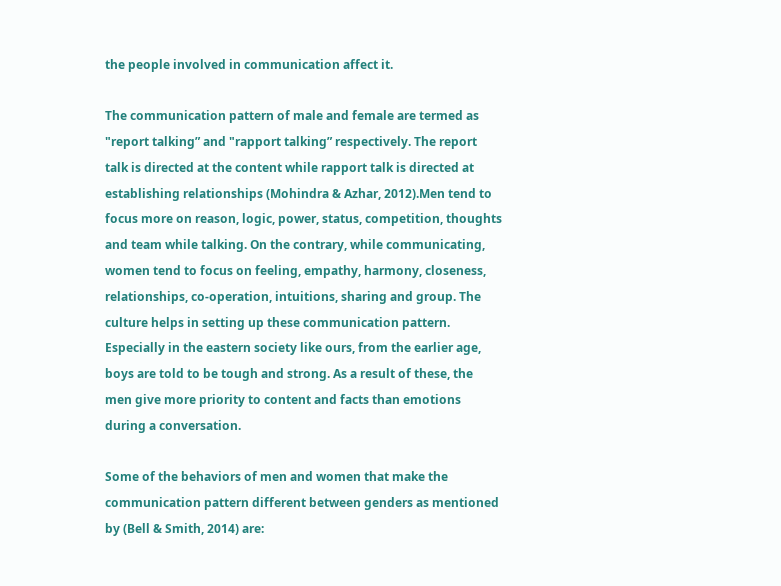the people involved in communication affect it.

The communication pattern of male and female are termed as "report talking” and "rapport talking” respectively. The report talk is directed at the content while rapport talk is directed at establishing relationships (Mohindra & Azhar, 2012).Men tend to focus more on reason, logic, power, status, competition, thoughts and team while talking. On the contrary, while communicating, women tend to focus on feeling, empathy, harmony, closeness, relationships, co-operation, intuitions, sharing and group. The culture helps in setting up these communication pattern. Especially in the eastern society like ours, from the earlier age, boys are told to be tough and strong. As a result of these, the men give more priority to content and facts than emotions during a conversation.

Some of the behaviors of men and women that make the communication pattern different between genders as mentioned by (Bell & Smith, 2014) are: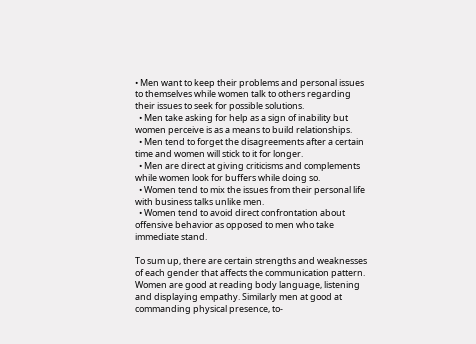• Men want to keep their problems and personal issues to themselves while women talk to others regarding their issues to seek for possible solutions.
  • Men take asking for help as a sign of inability but women perceive is as a means to build relationships.
  • Men tend to forget the disagreements after a certain time and women will stick to it for longer.
  • Men are direct at giving criticisms and complements while women look for buffers while doing so.
  • Women tend to mix the issues from their personal life with business talks unlike men.
  • Women tend to avoid direct confrontation about offensive behavior as opposed to men who take immediate stand.

To sum up, there are certain strengths and weaknesses of each gender that affects the communication pattern. Women are good at reading body language, listening and displaying empathy. Similarly men at good at commanding physical presence, to-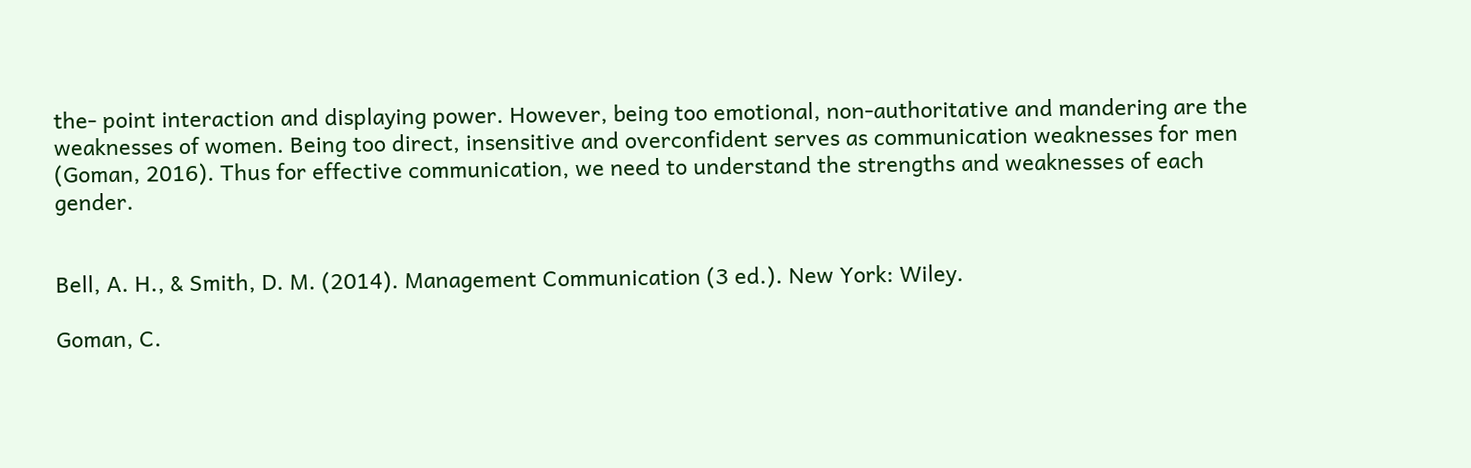the- point interaction and displaying power. However, being too emotional, non-authoritative and mandering are the weaknesses of women. Being too direct, insensitive and overconfident serves as communication weaknesses for men (Goman, 2016). Thus for effective communication, we need to understand the strengths and weaknesses of each gender.


Bell, A. H., & Smith, D. M. (2014). Management Communication (3 ed.). New York: Wiley.

Goman, C.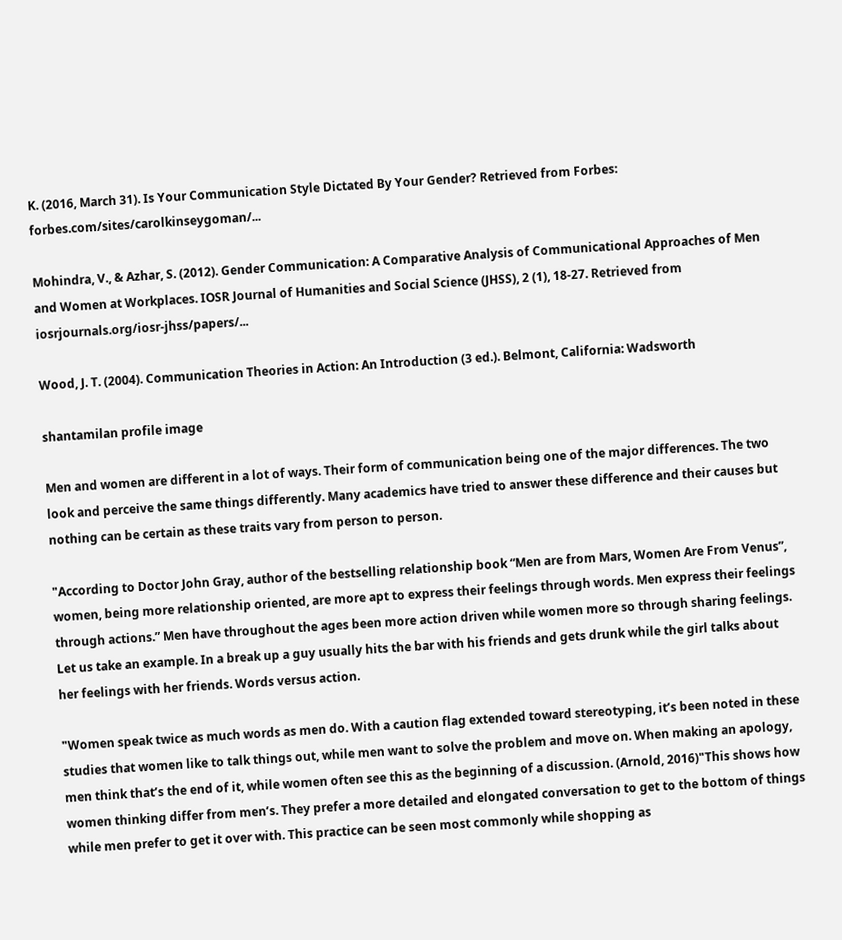K. (2016, March 31). Is Your Communication Style Dictated By Your Gender? Retrieved from Forbes: forbes.com/sites/carolkinseygoman/...

Mohindra, V., & Azhar, S. (2012). Gender Communication: A Comparative Analysis of Communicational Approaches of Men and Women at Workplaces. IOSR Journal of Humanities and Social Science (JHSS), 2 (1), 18-27. Retrieved from iosrjournals.org/iosr-jhss/papers/...

Wood, J. T. (2004). Communication Theories in Action: An Introduction (3 ed.). Belmont, California: Wadsworth

shantamilan profile image

Men and women are different in a lot of ways. Their form of communication being one of the major differences. The two look and perceive the same things differently. Many academics have tried to answer these difference and their causes but nothing can be certain as these traits vary from person to person.

"According to Doctor John Gray, author of the bestselling relationship book “Men are from Mars, Women Are From Venus”, women, being more relationship oriented, are more apt to express their feelings through words. Men express their feelings through actions.” Men have throughout the ages been more action driven while women more so through sharing feelings. Let us take an example. In a break up a guy usually hits the bar with his friends and gets drunk while the girl talks about her feelings with her friends. Words versus action.

"Women speak twice as much words as men do. With a caution flag extended toward stereotyping, it’s been noted in these studies that women like to talk things out, while men want to solve the problem and move on. When making an apology, men think that’s the end of it, while women often see this as the beginning of a discussion. (Arnold, 2016)"This shows how women thinking differ from men’s. They prefer a more detailed and elongated conversation to get to the bottom of things while men prefer to get it over with. This practice can be seen most commonly while shopping as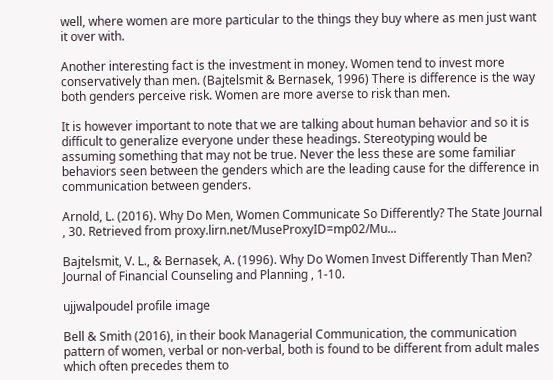well, where women are more particular to the things they buy where as men just want it over with.

Another interesting fact is the investment in money. Women tend to invest more conservatively than men. (Bajtelsmit & Bernasek, 1996) There is difference is the way both genders perceive risk. Women are more averse to risk than men.

It is however important to note that we are talking about human behavior and so it is difficult to generalize everyone under these headings. Stereotyping would be assuming something that may not be true. Never the less these are some familiar behaviors seen between the genders which are the leading cause for the difference in communication between genders.

Arnold, L. (2016). Why Do Men, Women Communicate So Differently? The State Journal , 30. Retrieved from proxy.lirn.net/MuseProxyID=mp02/Mu...

Bajtelsmit, V. L., & Bernasek, A. (1996). Why Do Women Invest Differently Than Men? Journal of Financial Counseling and Planning , 1-10.

ujjwalpoudel profile image

Bell & Smith (2016), in their book Managerial Communication, the communication pattern of women, verbal or non-verbal, both is found to be different from adult males which often precedes them to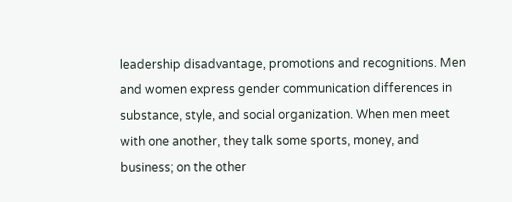leadership disadvantage, promotions and recognitions. Men and women express gender communication differences in substance, style, and social organization. When men meet with one another, they talk some sports, money, and business; on the other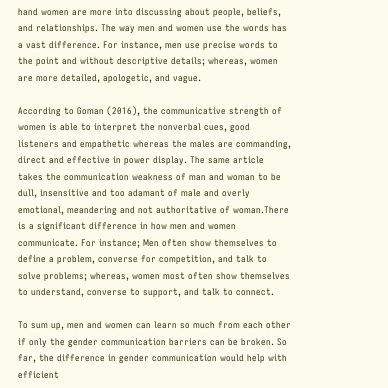hand women are more into discussing about people, beliefs, and relationships. The way men and women use the words has a vast difference. For instance, men use precise words to the point and without descriptive details; whereas, women are more detailed, apologetic, and vague.

According to Goman (2016), the communicative strength of women is able to interpret the nonverbal cues, good listeners and empathetic whereas the males are commanding, direct and effective in power display. The same article takes the communication weakness of man and woman to be dull, insensitive and too adamant of male and overly emotional, meandering and not authoritative of woman.There is a significant difference in how men and women communicate. For instance; Men often show themselves to define a problem, converse for competition, and talk to solve problems; whereas, women most often show themselves to understand, converse to support, and talk to connect.

To sum up, men and women can learn so much from each other if only the gender communication barriers can be broken. So far, the difference in gender communication would help with efficient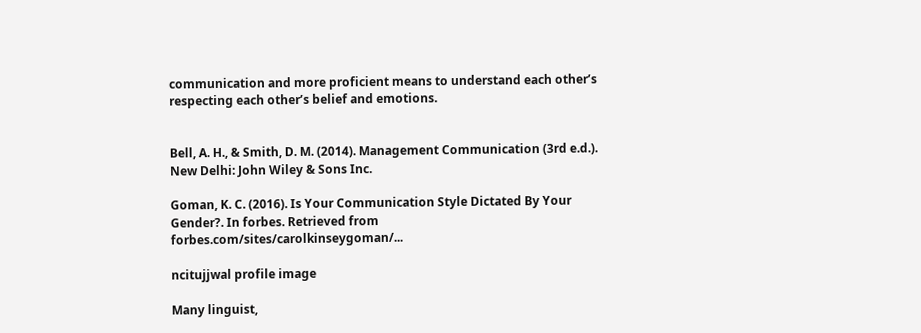communication and more proficient means to understand each other’s respecting each other’s belief and emotions.


Bell, A. H., & Smith, D. M. (2014). Management Communication (3rd e.d.). New Delhi: John Wiley & Sons Inc.

Goman, K. C. (2016). Is Your Communication Style Dictated By Your Gender?. In forbes. Retrieved from forbes.com/sites/carolkinseygoman/...

ncitujjwal profile image

Many linguist,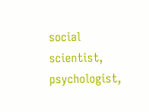social scientist, psychologist,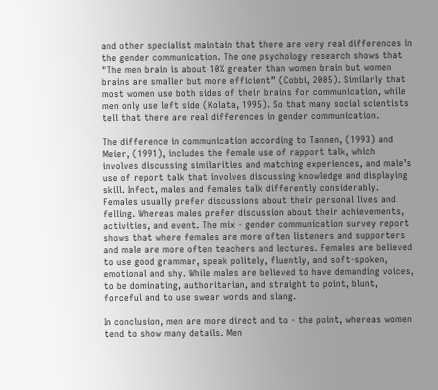and other specialist maintain that there are very real differences in the gender communication. The one psychology research shows that "The men brain is about 10% greater than women brain but women brains are smaller but more efficient” (Cobbi, 2005). Similarly that most women use both sides of their brains for communication, while men only use left side (Kolata, 1995). So that many social scientists tell that there are real differences in gender communication.

The difference in communication according to Tannen, (1993) and Meier, (1991), includes the female use of rapport talk, which involves discussing similarities and matching experiences, and male’s use of report talk that involves discussing knowledge and displaying skill. Infect, males and females talk differently considerably. Females usually prefer discussions about their personal lives and felling. Whereas males prefer discussion about their achievements, activities, and event. The mix - gender communication survey report shows that where females are more often listeners and supporters and male are more often teachers and lectures. Females are believed to use good grammar, speak politely, fluently, and soft-spoken, emotional and shy. While males are believed to have demanding voices, to be dominating, authoritarian, and straight to point, blunt, forceful and to use swear words and slang.

In conclusion, men are more direct and to - the point, whereas women tend to show many details. Men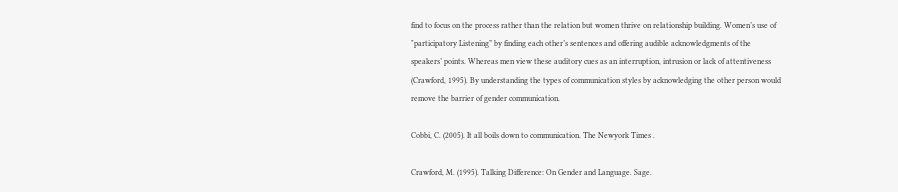find to focus on the process rather than the relation but women thrive on relationship building. Women’s use of "participatory Listening” by finding each other’s sentences and offering audible acknowledgments of the speakers’ points. Whereas men view these auditory cues as an interruption, intrusion or lack of attentiveness (Crawford, 1995). By understanding the types of communication styles by acknowledging the other person would remove the barrier of gender communication.

Cobbi, C. (2005). It all boils down to communication. The Newyork Times .

Crawford, M. (1995). Talking Difference: On Gender and Language. Sage.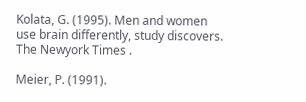Kolata, G. (1995). Men and women use brain differently, study discovers. The Newyork Times .

Meier, P. (1991).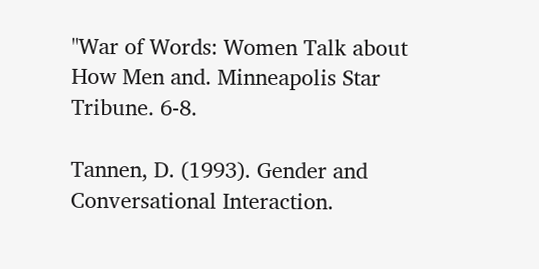"War of Words: Women Talk about How Men and. Minneapolis Star Tribune. 6-8.

Tannen, D. (1993). Gender and Conversational Interaction.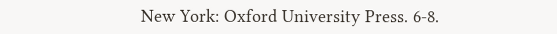New York: Oxford University Press. 6-8.